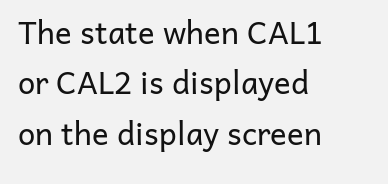The state when CAL1 or CAL2 is displayed on the display screen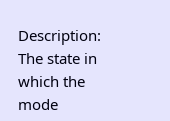Description: The state in which the mode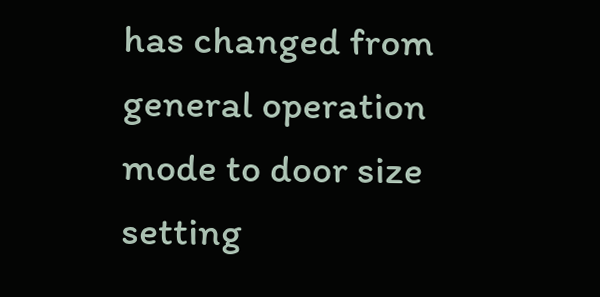has changed from general operation mode to door size setting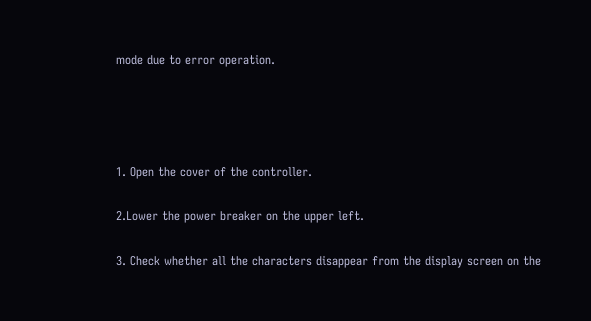mode due to error operation.




1. Open the cover of the controller.

2.Lower the power breaker on the upper left.

3. Check whether all the characters disappear from the display screen on the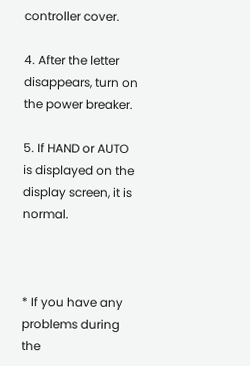controller cover.

4. After the letter disappears, turn on the power breaker.

5. If HAND or AUTO is displayed on the display screen, it is normal.



* If you have any problems during the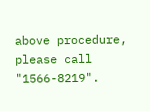above procedure, please call "1566-8219".